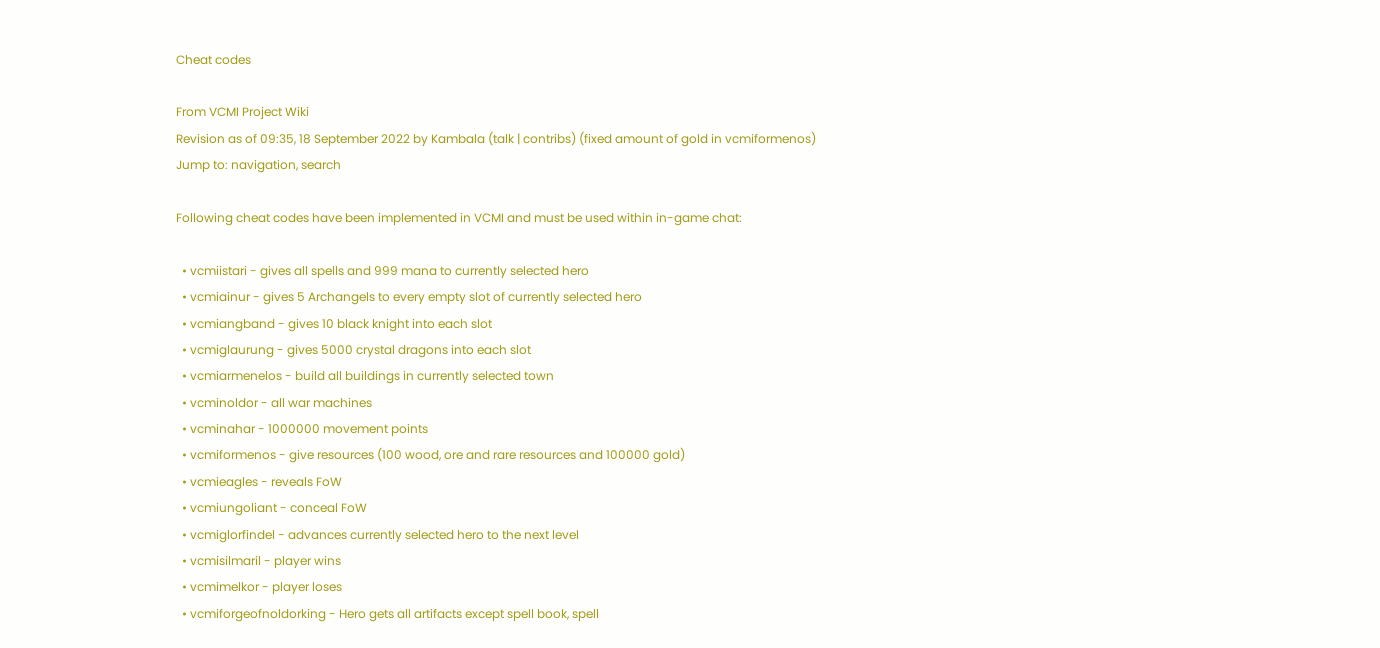Cheat codes

From VCMI Project Wiki
Revision as of 09:35, 18 September 2022 by Kambala (talk | contribs) (fixed amount of gold in vcmiformenos)
Jump to: navigation, search

Following cheat codes have been implemented in VCMI and must be used within in-game chat:

  • vcmiistari - gives all spells and 999 mana to currently selected hero
  • vcmiainur - gives 5 Archangels to every empty slot of currently selected hero
  • vcmiangband - gives 10 black knight into each slot
  • vcmiglaurung - gives 5000 crystal dragons into each slot
  • vcmiarmenelos - build all buildings in currently selected town
  • vcminoldor - all war machines
  • vcminahar - 1000000 movement points
  • vcmiformenos - give resources (100 wood, ore and rare resources and 100000 gold)
  • vcmieagles - reveals FoW
  • vcmiungoliant - conceal FoW
  • vcmiglorfindel - advances currently selected hero to the next level
  • vcmisilmaril - player wins
  • vcmimelkor - player loses
  • vcmiforgeofnoldorking - Hero gets all artifacts except spell book, spell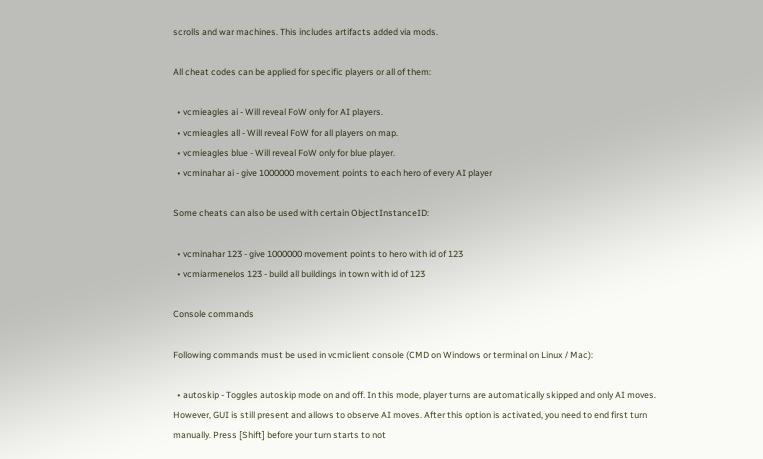scrolls and war machines. This includes artifacts added via mods.

All cheat codes can be applied for specific players or all of them:

  • vcmieagles ai - Will reveal FoW only for AI players.
  • vcmieagles all - Will reveal FoW for all players on map.
  • vcmieagles blue - Will reveal FoW only for blue player.
  • vcminahar ai - give 1000000 movement points to each hero of every AI player

Some cheats can also be used with certain ObjectInstanceID:

  • vcminahar 123 - give 1000000 movement points to hero with id of 123
  • vcmiarmenelos 123 - build all buildings in town with id of 123

Console commands

Following commands must be used in vcmiclient console (CMD on Windows or terminal on Linux / Mac):

  • autoskip - Toggles autoskip mode on and off. In this mode, player turns are automatically skipped and only AI moves. However, GUI is still present and allows to observe AI moves. After this option is activated, you need to end first turn manually. Press [Shift] before your turn starts to not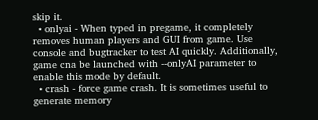skip it.
  • onlyai - When typed in pregame, it completely removes human players and GUI from game. Use console and bugtracker to test AI quickly. Additionally, game cna be launched with --onlyAI parameter to enable this mode by default.
  • crash - force game crash. It is sometimes useful to generate memory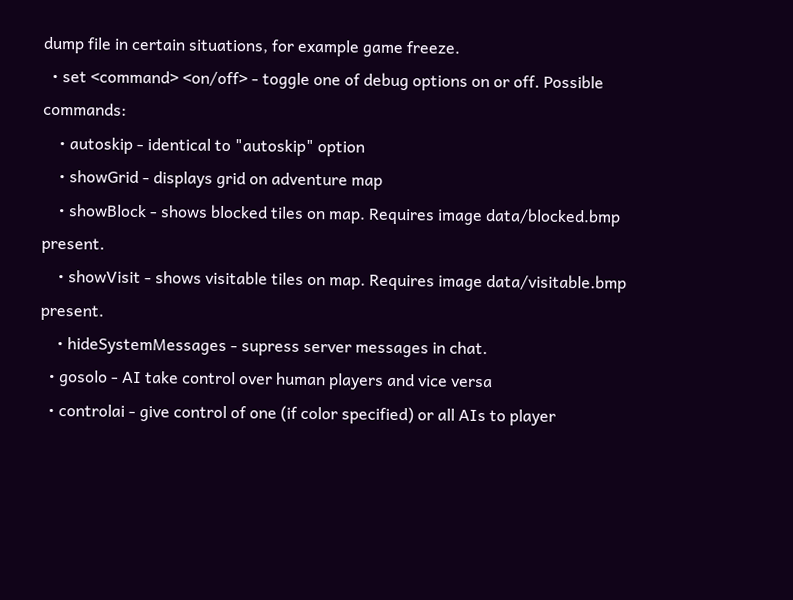dump file in certain situations, for example game freeze.
  • set <command> <on/off> - toggle one of debug options on or off. Possible commands:
    • autoskip - identical to "autoskip" option
    • showGrid - displays grid on adventure map
    • showBlock - shows blocked tiles on map. Requires image data/blocked.bmp present.
    • showVisit - shows visitable tiles on map. Requires image data/visitable.bmp present.
    • hideSystemMessages - supress server messages in chat.
  • gosolo - AI take control over human players and vice versa
  • controlai - give control of one (if color specified) or all AIs to player